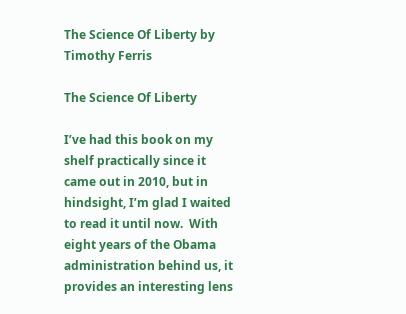The Science Of Liberty by Timothy Ferris

The Science Of Liberty

I’ve had this book on my shelf practically since it came out in 2010, but in hindsight, I’m glad I waited to read it until now.  With eight years of the Obama administration behind us, it provides an interesting lens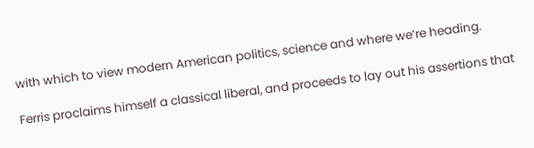with which to view modern American politics, science and where we’re heading.

Ferris proclaims himself a classical liberal, and proceeds to lay out his assertions that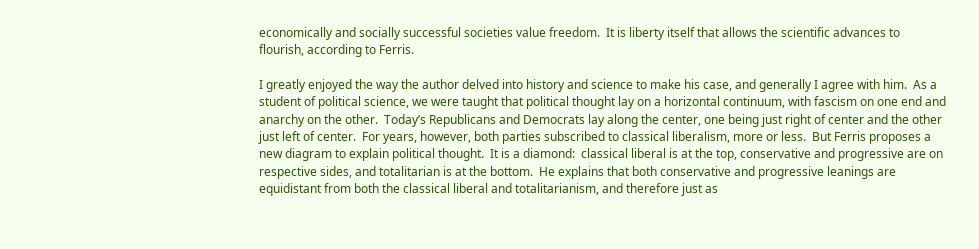economically and socially successful societies value freedom.  It is liberty itself that allows the scientific advances to flourish, according to Ferris.

I greatly enjoyed the way the author delved into history and science to make his case, and generally I agree with him.  As a student of political science, we were taught that political thought lay on a horizontal continuum, with fascism on one end and anarchy on the other.  Today’s Republicans and Democrats lay along the center, one being just right of center and the other just left of center.  For years, however, both parties subscribed to classical liberalism, more or less.  But Ferris proposes a new diagram to explain political thought.  It is a diamond:  classical liberal is at the top, conservative and progressive are on respective sides, and totalitarian is at the bottom.  He explains that both conservative and progressive leanings are equidistant from both the classical liberal and totalitarianism, and therefore just as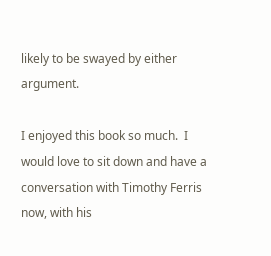likely to be swayed by either argument.

I enjoyed this book so much.  I would love to sit down and have a conversation with Timothy Ferris now, with his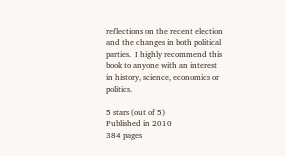reflections on the recent election and the changes in both political parties.  I highly recommend this book to anyone with an interest in history, science, economics or politics.

5 stars (out of 5)
Published in 2010
384 pages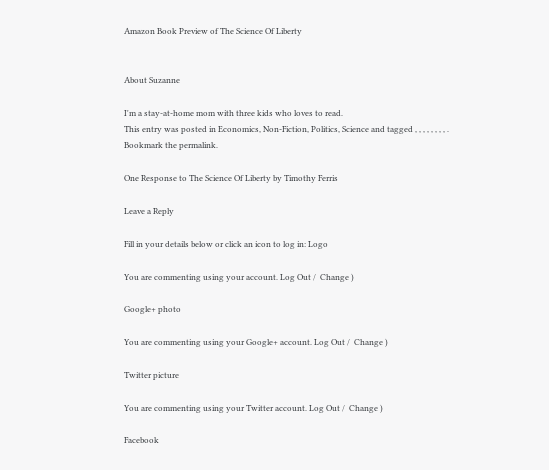Amazon Book Preview of The Science Of Liberty


About Suzanne

I'm a stay-at-home mom with three kids who loves to read.
This entry was posted in Economics, Non-Fiction, Politics, Science and tagged , , , , , , , , . Bookmark the permalink.

One Response to The Science Of Liberty by Timothy Ferris

Leave a Reply

Fill in your details below or click an icon to log in: Logo

You are commenting using your account. Log Out /  Change )

Google+ photo

You are commenting using your Google+ account. Log Out /  Change )

Twitter picture

You are commenting using your Twitter account. Log Out /  Change )

Facebook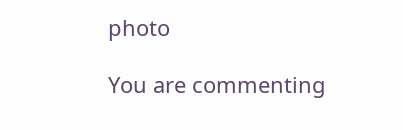photo

You are commenting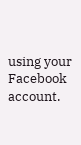using your Facebook account.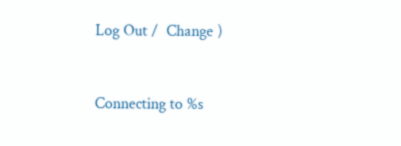Log Out /  Change )


Connecting to %s